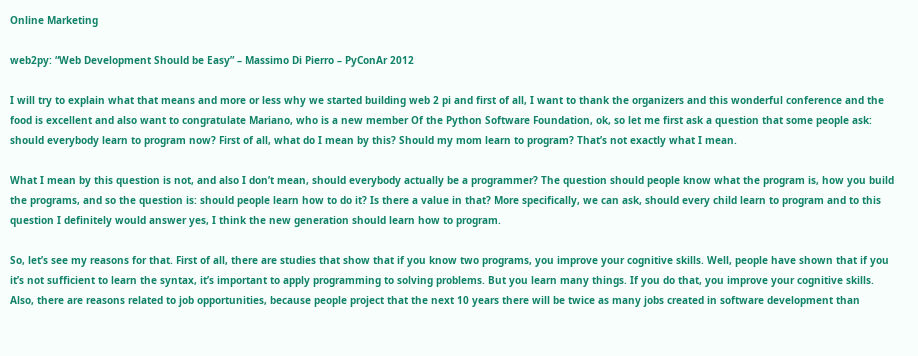Online Marketing

web2py: “Web Development Should be Easy” – Massimo Di Pierro – PyConAr 2012

I will try to explain what that means and more or less why we started building web 2 pi and first of all, I want to thank the organizers and this wonderful conference and the food is excellent and also want to congratulate Mariano, who is a new member Of the Python Software Foundation, ok, so let me first ask a question that some people ask: should everybody learn to program now? First of all, what do I mean by this? Should my mom learn to program? That’s not exactly what I mean.

What I mean by this question is not, and also I don’t mean, should everybody actually be a programmer? The question should people know what the program is, how you build the programs, and so the question is: should people learn how to do it? Is there a value in that? More specifically, we can ask, should every child learn to program and to this question I definitely would answer yes, I think the new generation should learn how to program.

So, let’s see my reasons for that. First of all, there are studies that show that if you know two programs, you improve your cognitive skills. Well, people have shown that if you it’s not sufficient to learn the syntax, it’s important to apply programming to solving problems. But you learn many things. If you do that, you improve your cognitive skills. Also, there are reasons related to job opportunities, because people project that the next 10 years there will be twice as many jobs created in software development than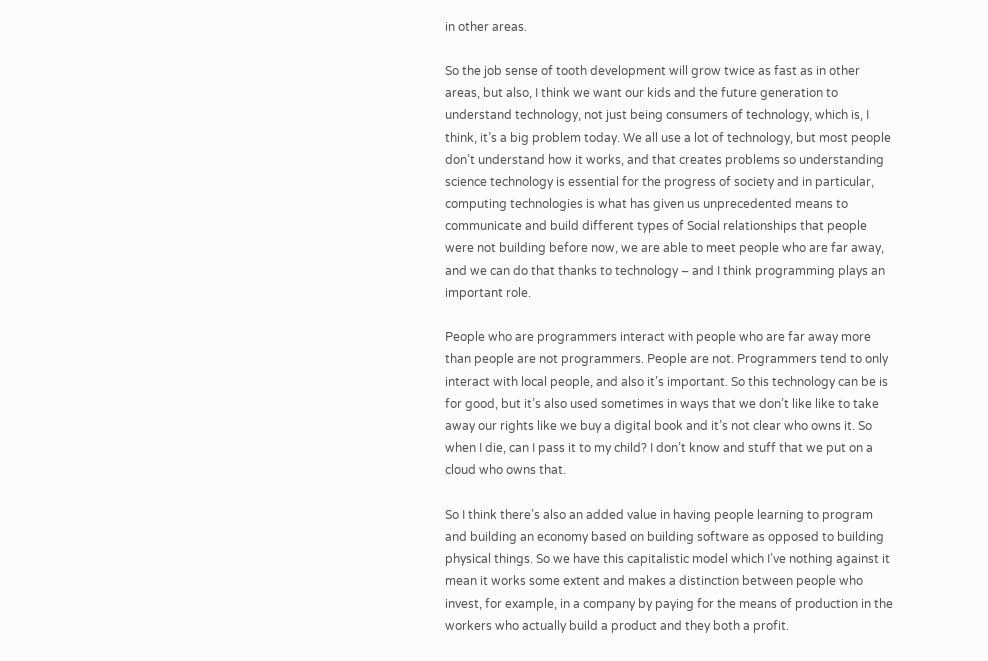in other areas.

So the job sense of tooth development will grow twice as fast as in other areas, but also, I think we want our kids and the future generation to understand technology, not just being consumers of technology, which is, I think, it’s a big problem today. We all use a lot of technology, but most people don’t understand how it works, and that creates problems so understanding science technology is essential for the progress of society and in particular, computing technologies is what has given us unprecedented means to communicate and build different types of Social relationships that people were not building before now, we are able to meet people who are far away, and we can do that thanks to technology – and I think programming plays an important role.

People who are programmers interact with people who are far away more than people are not programmers. People are not. Programmers tend to only interact with local people, and also it’s important. So this technology can be is for good, but it’s also used sometimes in ways that we don’t like like to take away our rights like we buy a digital book and it’s not clear who owns it. So when I die, can I pass it to my child? I don’t know and stuff that we put on a cloud who owns that.

So I think there’s also an added value in having people learning to program and building an economy based on building software as opposed to building physical things. So we have this capitalistic model which I’ve nothing against it mean it works some extent and makes a distinction between people who invest, for example, in a company by paying for the means of production in the workers who actually build a product and they both a profit.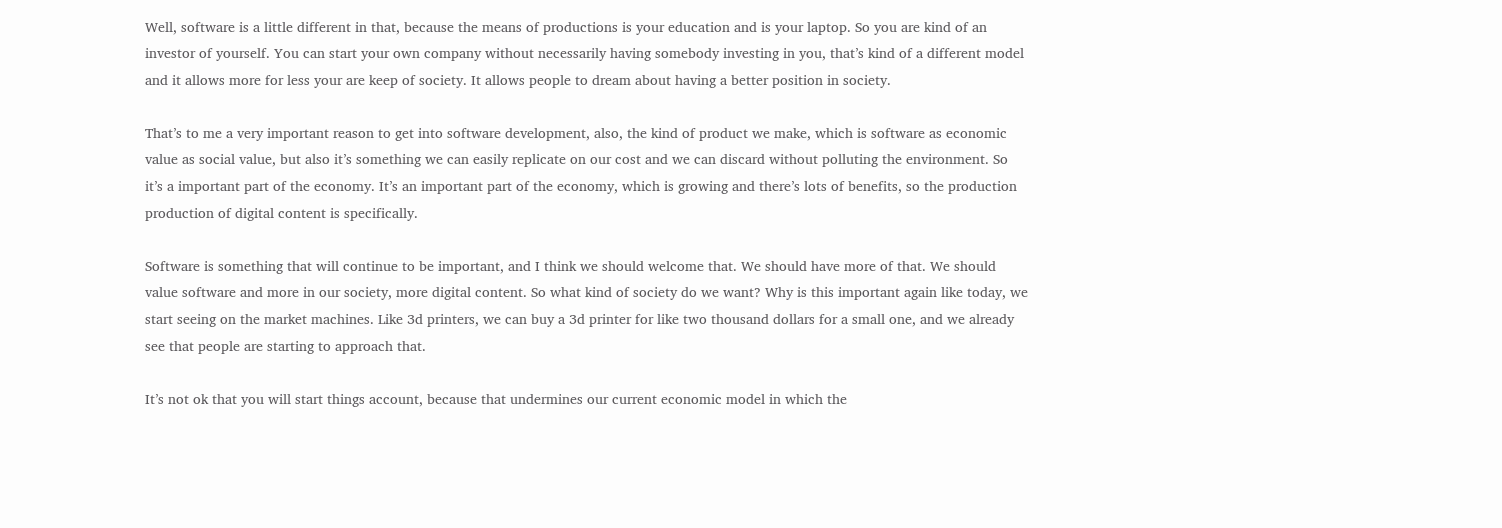Well, software is a little different in that, because the means of productions is your education and is your laptop. So you are kind of an investor of yourself. You can start your own company without necessarily having somebody investing in you, that’s kind of a different model and it allows more for less your are keep of society. It allows people to dream about having a better position in society.

That’s to me a very important reason to get into software development, also, the kind of product we make, which is software as economic value as social value, but also it’s something we can easily replicate on our cost and we can discard without polluting the environment. So it’s a important part of the economy. It’s an important part of the economy, which is growing and there’s lots of benefits, so the production production of digital content is specifically.

Software is something that will continue to be important, and I think we should welcome that. We should have more of that. We should value software and more in our society, more digital content. So what kind of society do we want? Why is this important again like today, we start seeing on the market machines. Like 3d printers, we can buy a 3d printer for like two thousand dollars for a small one, and we already see that people are starting to approach that.

It’s not ok that you will start things account, because that undermines our current economic model in which the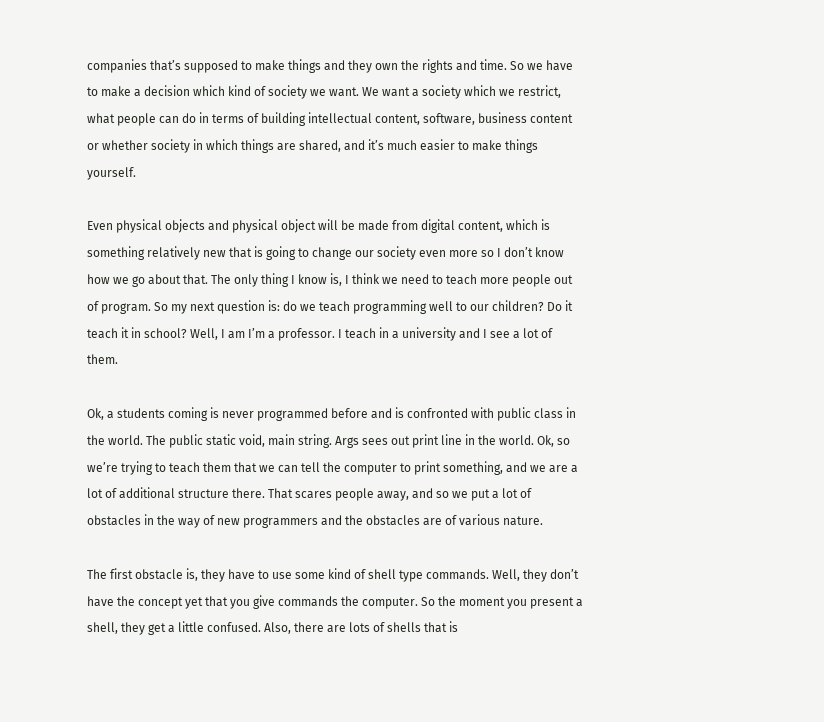companies that’s supposed to make things and they own the rights and time. So we have to make a decision which kind of society we want. We want a society which we restrict, what people can do in terms of building intellectual content, software, business content or whether society in which things are shared, and it’s much easier to make things yourself.

Even physical objects and physical object will be made from digital content, which is something relatively new that is going to change our society even more so I don’t know how we go about that. The only thing I know is, I think we need to teach more people out of program. So my next question is: do we teach programming well to our children? Do it teach it in school? Well, I am I’m a professor. I teach in a university and I see a lot of them.

Ok, a students coming is never programmed before and is confronted with public class in the world. The public static void, main string. Args sees out print line in the world. Ok, so we’re trying to teach them that we can tell the computer to print something, and we are a lot of additional structure there. That scares people away, and so we put a lot of obstacles in the way of new programmers and the obstacles are of various nature.

The first obstacle is, they have to use some kind of shell type commands. Well, they don’t have the concept yet that you give commands the computer. So the moment you present a shell, they get a little confused. Also, there are lots of shells that is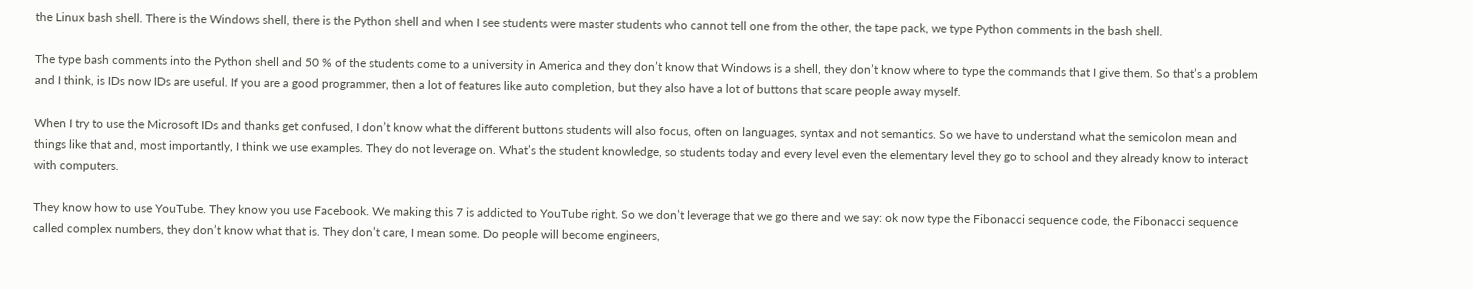the Linux bash shell. There is the Windows shell, there is the Python shell and when I see students were master students who cannot tell one from the other, the tape pack, we type Python comments in the bash shell.

The type bash comments into the Python shell and 50 % of the students come to a university in America and they don’t know that Windows is a shell, they don’t know where to type the commands that I give them. So that’s a problem and I think, is IDs now IDs are useful. If you are a good programmer, then a lot of features like auto completion, but they also have a lot of buttons that scare people away myself.

When I try to use the Microsoft IDs and thanks get confused, I don’t know what the different buttons students will also focus, often on languages, syntax and not semantics. So we have to understand what the semicolon mean and things like that and, most importantly, I think we use examples. They do not leverage on. What’s the student knowledge, so students today and every level even the elementary level they go to school and they already know to interact with computers.

They know how to use YouTube. They know you use Facebook. We making this 7 is addicted to YouTube right. So we don’t leverage that we go there and we say: ok now type the Fibonacci sequence code, the Fibonacci sequence called complex numbers, they don’t know what that is. They don’t care, I mean some. Do people will become engineers,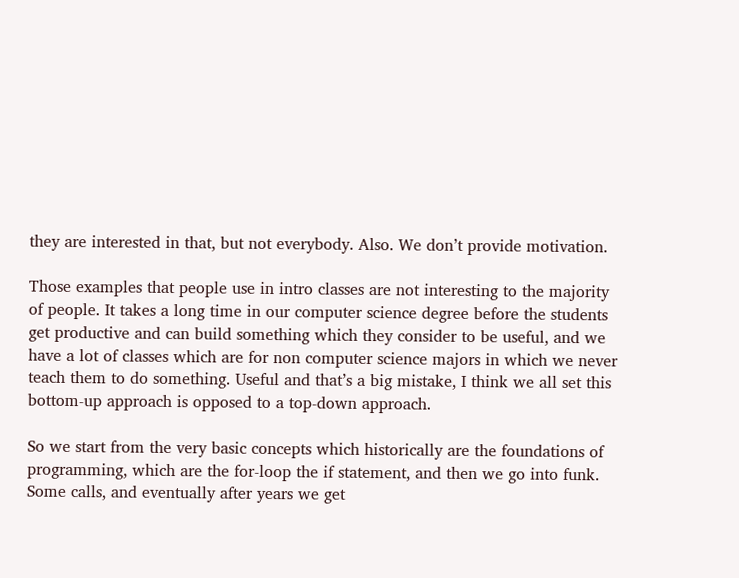they are interested in that, but not everybody. Also. We don’t provide motivation.

Those examples that people use in intro classes are not interesting to the majority of people. It takes a long time in our computer science degree before the students get productive and can build something which they consider to be useful, and we have a lot of classes which are for non computer science majors in which we never teach them to do something. Useful and that’s a big mistake, I think we all set this bottom-up approach is opposed to a top-down approach.

So we start from the very basic concepts which historically are the foundations of programming, which are the for-loop the if statement, and then we go into funk. Some calls, and eventually after years we get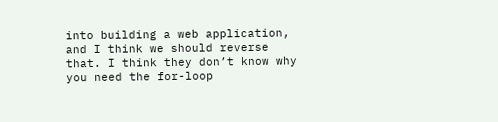into building a web application, and I think we should reverse that. I think they don’t know why you need the for-loop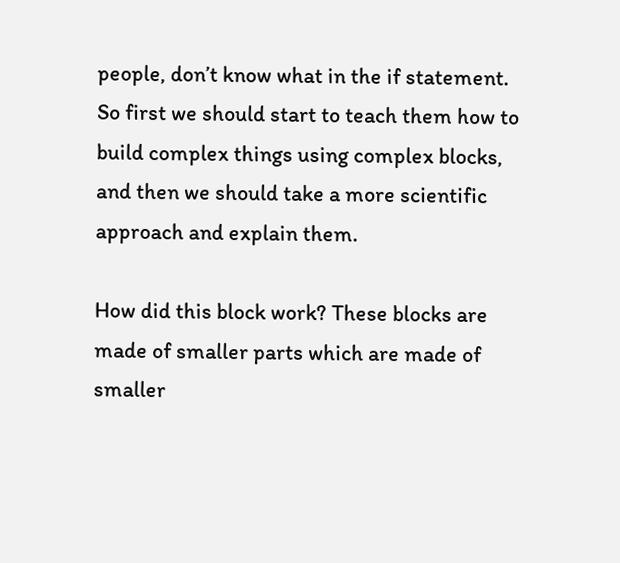people, don’t know what in the if statement. So first we should start to teach them how to build complex things using complex blocks, and then we should take a more scientific approach and explain them.

How did this block work? These blocks are made of smaller parts which are made of smaller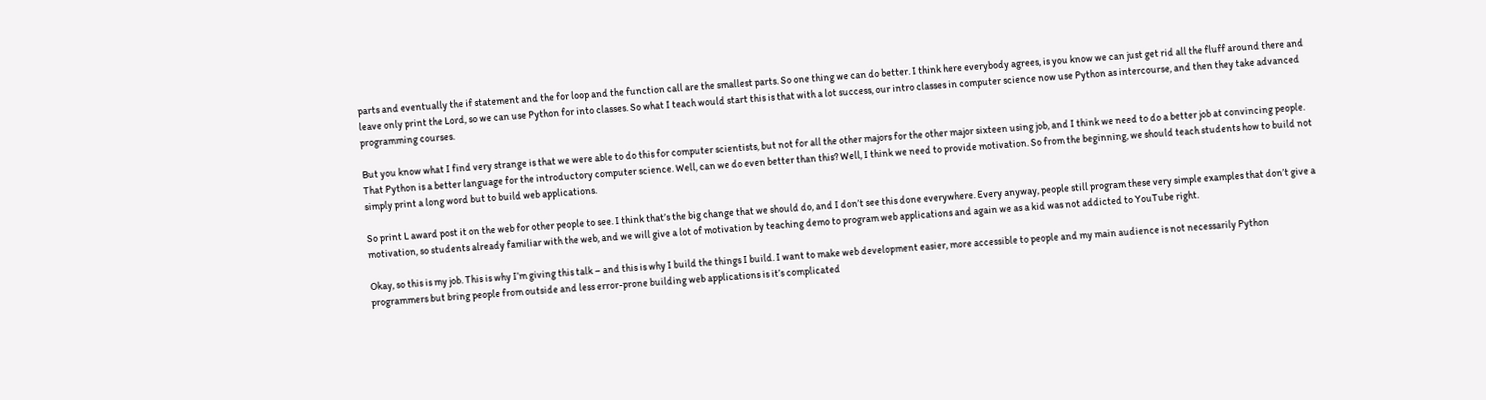parts and eventually the if statement and the for loop and the function call are the smallest parts. So one thing we can do better. I think here everybody agrees, is you know we can just get rid all the fluff around there and leave only print the Lord, so we can use Python for into classes. So what I teach would start this is that with a lot success, our intro classes in computer science now use Python as intercourse, and then they take advanced programming courses.

But you know what I find very strange is that we were able to do this for computer scientists, but not for all the other majors for the other major sixteen using job, and I think we need to do a better job at convincing people. That Python is a better language for the introductory computer science. Well, can we do even better than this? Well, I think we need to provide motivation. So from the beginning, we should teach students how to build not simply print a long word but to build web applications.

So print L award post it on the web for other people to see. I think that’s the big change that we should do, and I don’t see this done everywhere. Every anyway, people still program these very simple examples that don’t give a motivation, so students already familiar with the web, and we will give a lot of motivation by teaching demo to program web applications and again we as a kid was not addicted to YouTube right.

Okay, so this is my job. This is why I’m giving this talk – and this is why I build the things I build. I want to make web development easier, more accessible to people and my main audience is not necessarily Python programmers but bring people from outside and less error-prone building web applications is it’s complicated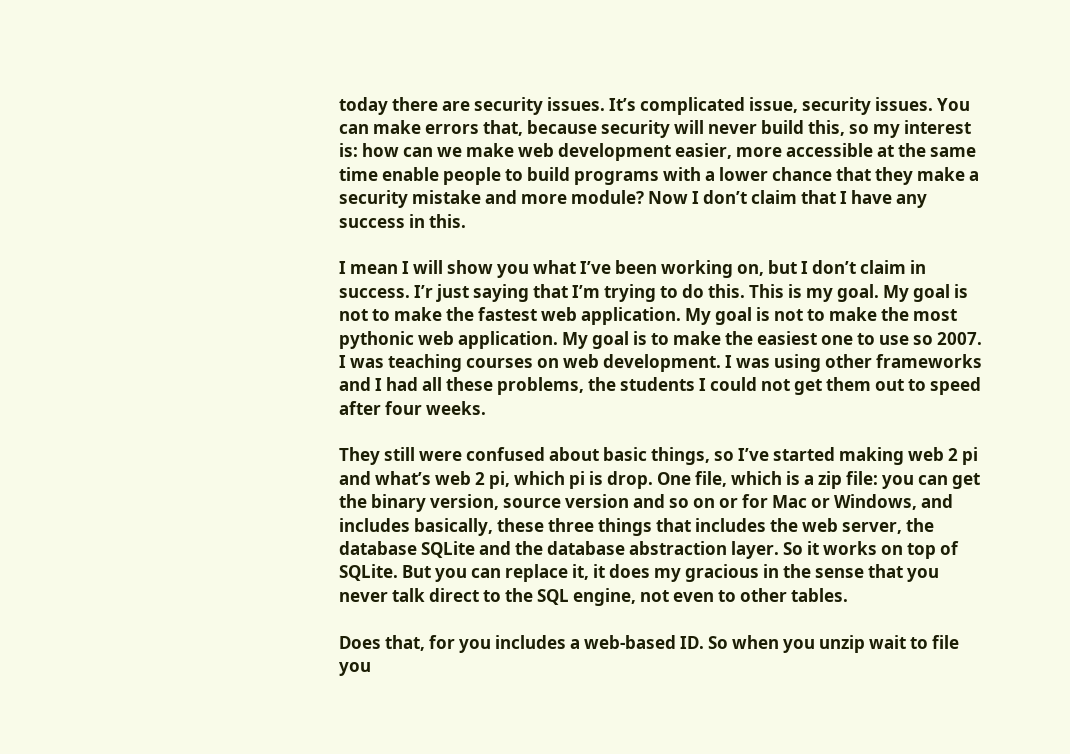today there are security issues. It’s complicated issue, security issues. You can make errors that, because security will never build this, so my interest is: how can we make web development easier, more accessible at the same time enable people to build programs with a lower chance that they make a security mistake and more module? Now I don’t claim that I have any success in this.

I mean I will show you what I’ve been working on, but I don’t claim in success. I’r just saying that I’m trying to do this. This is my goal. My goal is not to make the fastest web application. My goal is not to make the most pythonic web application. My goal is to make the easiest one to use so 2007. I was teaching courses on web development. I was using other frameworks and I had all these problems, the students I could not get them out to speed after four weeks.

They still were confused about basic things, so I’ve started making web 2 pi and what’s web 2 pi, which pi is drop. One file, which is a zip file: you can get the binary version, source version and so on or for Mac or Windows, and includes basically, these three things that includes the web server, the database SQLite and the database abstraction layer. So it works on top of SQLite. But you can replace it, it does my gracious in the sense that you never talk direct to the SQL engine, not even to other tables.

Does that, for you includes a web-based ID. So when you unzip wait to file you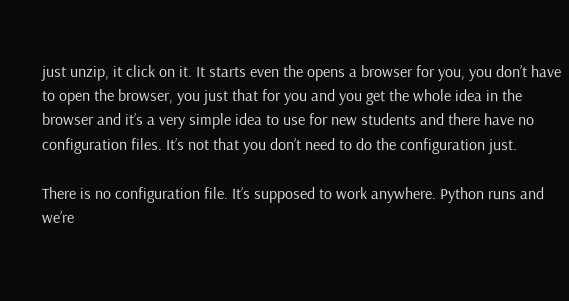just unzip, it click on it. It starts even the opens a browser for you, you don’t have to open the browser, you just that for you and you get the whole idea in the browser and it’s a very simple idea to use for new students and there have no configuration files. It’s not that you don’t need to do the configuration just.

There is no configuration file. It’s supposed to work anywhere. Python runs and we’re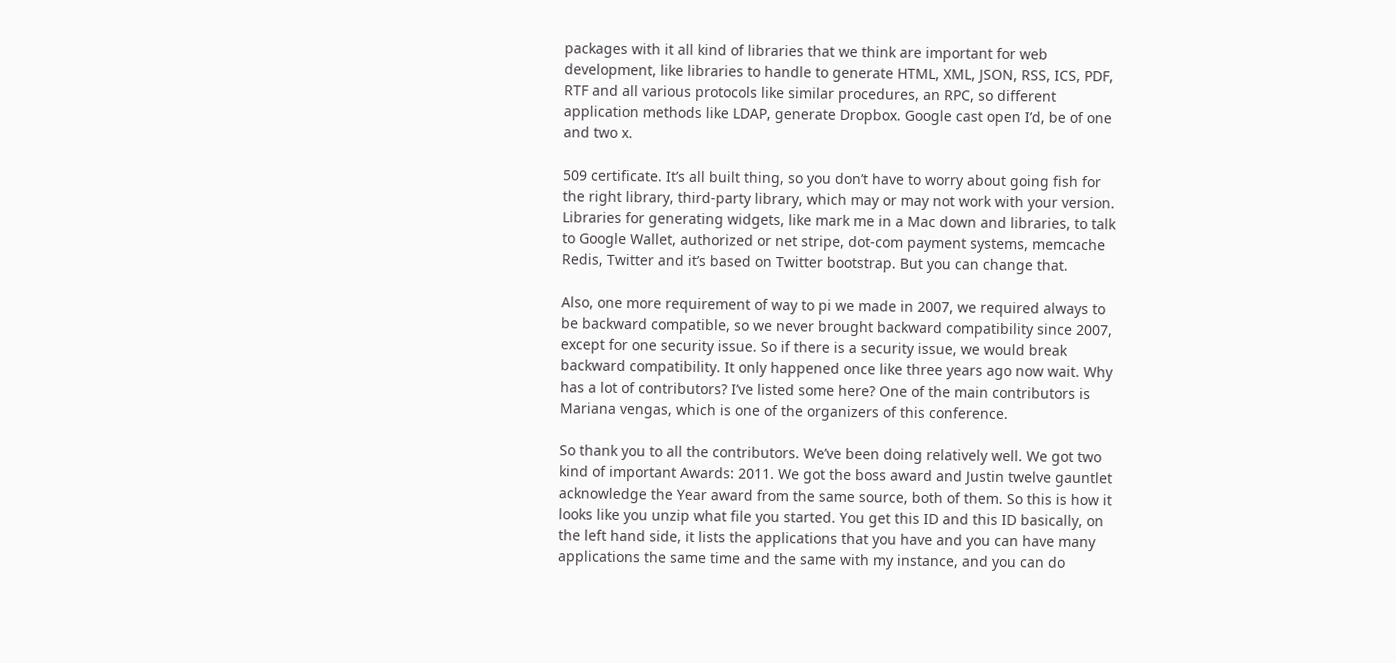packages with it all kind of libraries that we think are important for web development, like libraries to handle to generate HTML, XML, JSON, RSS, ICS, PDF, RTF and all various protocols like similar procedures, an RPC, so different application methods like LDAP, generate Dropbox. Google cast open I’d, be of one and two x.

509 certificate. It’s all built thing, so you don’t have to worry about going fish for the right library, third-party library, which may or may not work with your version. Libraries for generating widgets, like mark me in a Mac down and libraries, to talk to Google Wallet, authorized or net stripe, dot-com payment systems, memcache Redis, Twitter and it’s based on Twitter bootstrap. But you can change that.

Also, one more requirement of way to pi we made in 2007, we required always to be backward compatible, so we never brought backward compatibility since 2007, except for one security issue. So if there is a security issue, we would break backward compatibility. It only happened once like three years ago now wait. Why has a lot of contributors? I’ve listed some here? One of the main contributors is Mariana vengas, which is one of the organizers of this conference.

So thank you to all the contributors. We’ve been doing relatively well. We got two kind of important Awards: 2011. We got the boss award and Justin twelve gauntlet acknowledge the Year award from the same source, both of them. So this is how it looks like you unzip what file you started. You get this ID and this ID basically, on the left hand side, it lists the applications that you have and you can have many applications the same time and the same with my instance, and you can do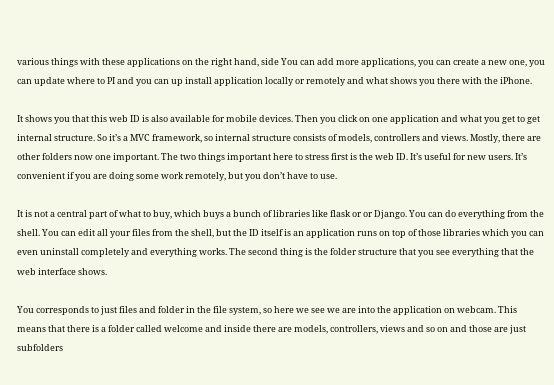various things with these applications on the right hand, side You can add more applications, you can create a new one, you can update where to PI and you can up install application locally or remotely and what shows you there with the iPhone.

It shows you that this web ID is also available for mobile devices. Then you click on one application and what you get to get internal structure. So it’s a MVC framework, so internal structure consists of models, controllers and views. Mostly, there are other folders now one important. The two things important here to stress first is the web ID. It’s useful for new users. It’s convenient if you are doing some work remotely, but you don’t have to use.

It is not a central part of what to buy, which buys a bunch of libraries like flask or or Django. You can do everything from the shell. You can edit all your files from the shell, but the ID itself is an application runs on top of those libraries which you can even uninstall completely and everything works. The second thing is the folder structure that you see everything that the web interface shows.

You corresponds to just files and folder in the file system, so here we see we are into the application on webcam. This means that there is a folder called welcome and inside there are models, controllers, views and so on and those are just subfolders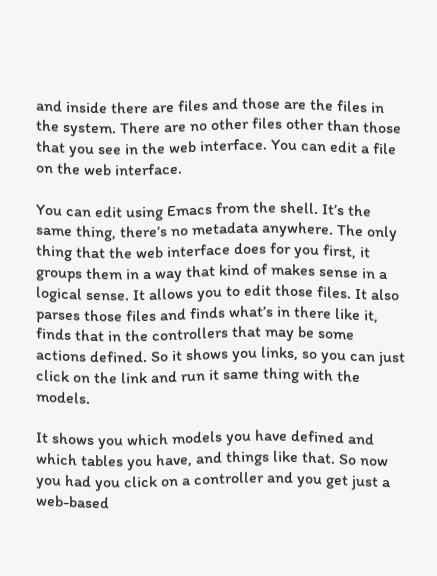and inside there are files and those are the files in the system. There are no other files other than those that you see in the web interface. You can edit a file on the web interface.

You can edit using Emacs from the shell. It’s the same thing, there’s no metadata anywhere. The only thing that the web interface does for you first, it groups them in a way that kind of makes sense in a logical sense. It allows you to edit those files. It also parses those files and finds what’s in there like it, finds that in the controllers that may be some actions defined. So it shows you links, so you can just click on the link and run it same thing with the models.

It shows you which models you have defined and which tables you have, and things like that. So now you had you click on a controller and you get just a web-based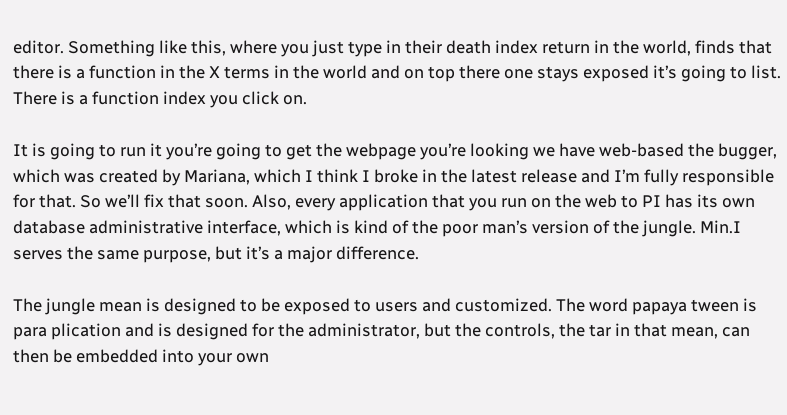editor. Something like this, where you just type in their death index return in the world, finds that there is a function in the X terms in the world and on top there one stays exposed it’s going to list. There is a function index you click on.

It is going to run it you’re going to get the webpage you’re looking we have web-based the bugger, which was created by Mariana, which I think I broke in the latest release and I’m fully responsible for that. So we’ll fix that soon. Also, every application that you run on the web to PI has its own database administrative interface, which is kind of the poor man’s version of the jungle. Min.I serves the same purpose, but it’s a major difference.

The jungle mean is designed to be exposed to users and customized. The word papaya tween is para plication and is designed for the administrator, but the controls, the tar in that mean, can then be embedded into your own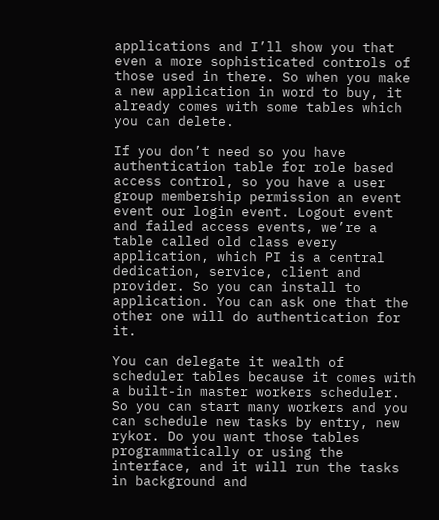applications and I’ll show you that even a more sophisticated controls of those used in there. So when you make a new application in word to buy, it already comes with some tables which you can delete.

If you don’t need so you have authentication table for role based access control, so you have a user group membership permission an event event our login event. Logout event and failed access events, we’re a table called old class every application, which PI is a central dedication, service, client and provider. So you can install to application. You can ask one that the other one will do authentication for it.

You can delegate it wealth of scheduler tables because it comes with a built-in master workers scheduler. So you can start many workers and you can schedule new tasks by entry, new rykor. Do you want those tables programmatically or using the interface, and it will run the tasks in background and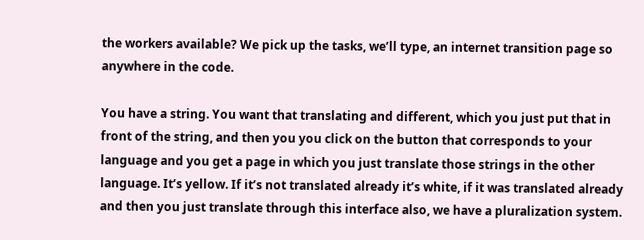the workers available? We pick up the tasks, we’ll type, an internet transition page so anywhere in the code.

You have a string. You want that translating and different, which you just put that in front of the string, and then you you click on the button that corresponds to your language and you get a page in which you just translate those strings in the other language. It’s yellow. If it’s not translated already it’s white, if it was translated already and then you just translate through this interface also, we have a pluralization system.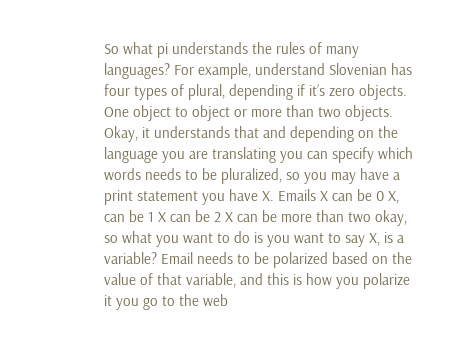So what pi understands the rules of many languages? For example, understand Slovenian has four types of plural, depending if it’s zero objects. One object to object or more than two objects. Okay, it understands that and depending on the language you are translating you can specify which words needs to be pluralized, so you may have a print statement you have X. Emails X can be 0 X, can be 1 X can be 2 X can be more than two okay, so what you want to do is you want to say X, is a variable? Email needs to be polarized based on the value of that variable, and this is how you polarize it you go to the web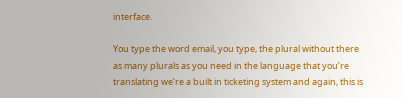interface.

You type the word email, you type, the plural without there as many plurals as you need in the language that you’re translating we’re a built in ticketing system and again, this is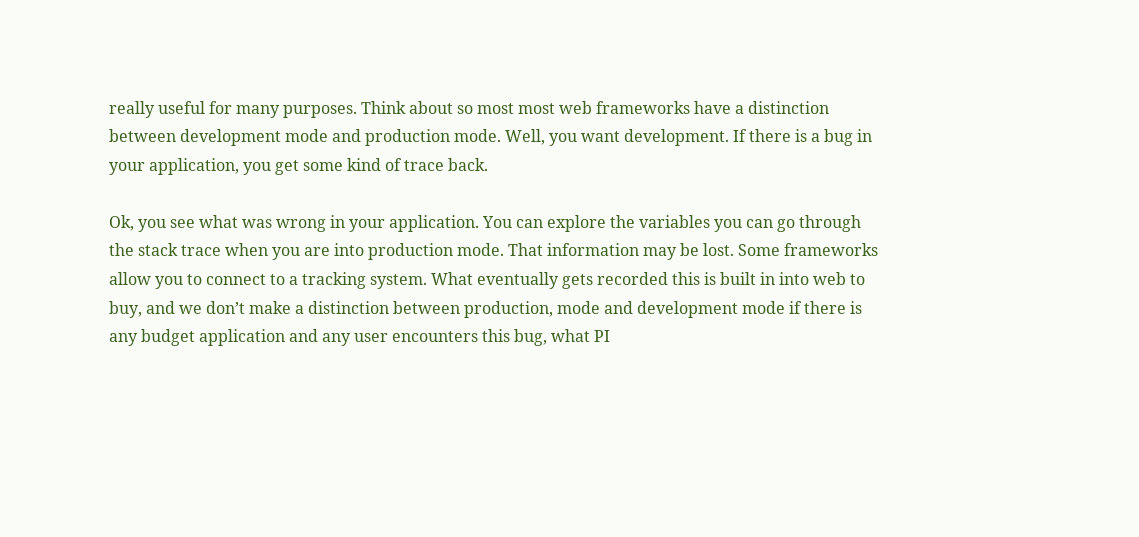really useful for many purposes. Think about so most most web frameworks have a distinction between development mode and production mode. Well, you want development. If there is a bug in your application, you get some kind of trace back.

Ok, you see what was wrong in your application. You can explore the variables you can go through the stack trace when you are into production mode. That information may be lost. Some frameworks allow you to connect to a tracking system. What eventually gets recorded this is built in into web to buy, and we don’t make a distinction between production, mode and development mode if there is any budget application and any user encounters this bug, what PI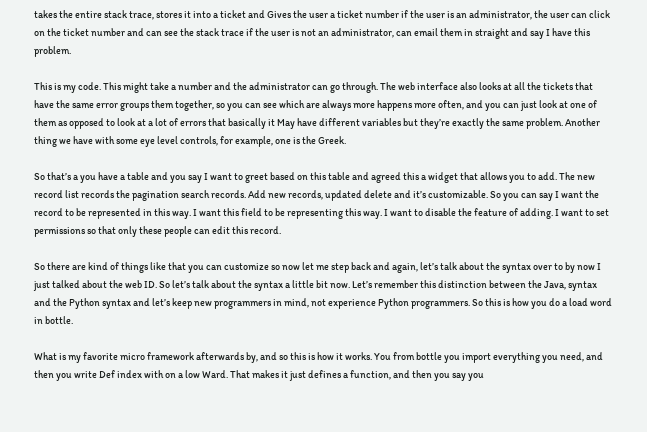takes the entire stack trace, stores it into a ticket and Gives the user a ticket number if the user is an administrator, the user can click on the ticket number and can see the stack trace if the user is not an administrator, can email them in straight and say I have this problem.

This is my code. This might take a number and the administrator can go through. The web interface also looks at all the tickets that have the same error groups them together, so you can see which are always more happens more often, and you can just look at one of them as opposed to look at a lot of errors that basically it May have different variables but they’re exactly the same problem. Another thing we have with some eye level controls, for example, one is the Greek.

So that’s a you have a table and you say I want to greet based on this table and agreed this a widget that allows you to add. The new record list records the pagination search records. Add new records, updated delete and it’s customizable. So you can say I want the record to be represented in this way. I want this field to be representing this way. I want to disable the feature of adding. I want to set permissions so that only these people can edit this record.

So there are kind of things like that you can customize so now let me step back and again, let’s talk about the syntax over to by now I just talked about the web ID. So let’s talk about the syntax a little bit now. Let’s remember this distinction between the Java, syntax and the Python syntax and let’s keep new programmers in mind, not experience Python programmers. So this is how you do a load word in bottle.

What is my favorite micro framework afterwards by, and so this is how it works. You from bottle you import everything you need, and then you write Def index with on a low Ward. That makes it just defines a function, and then you say you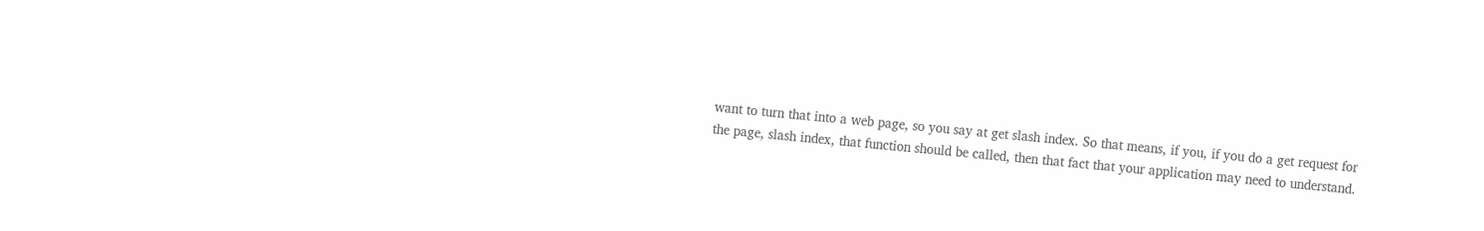want to turn that into a web page, so you say at get slash index. So that means, if you, if you do a get request for the page, slash index, that function should be called, then that fact that your application may need to understand.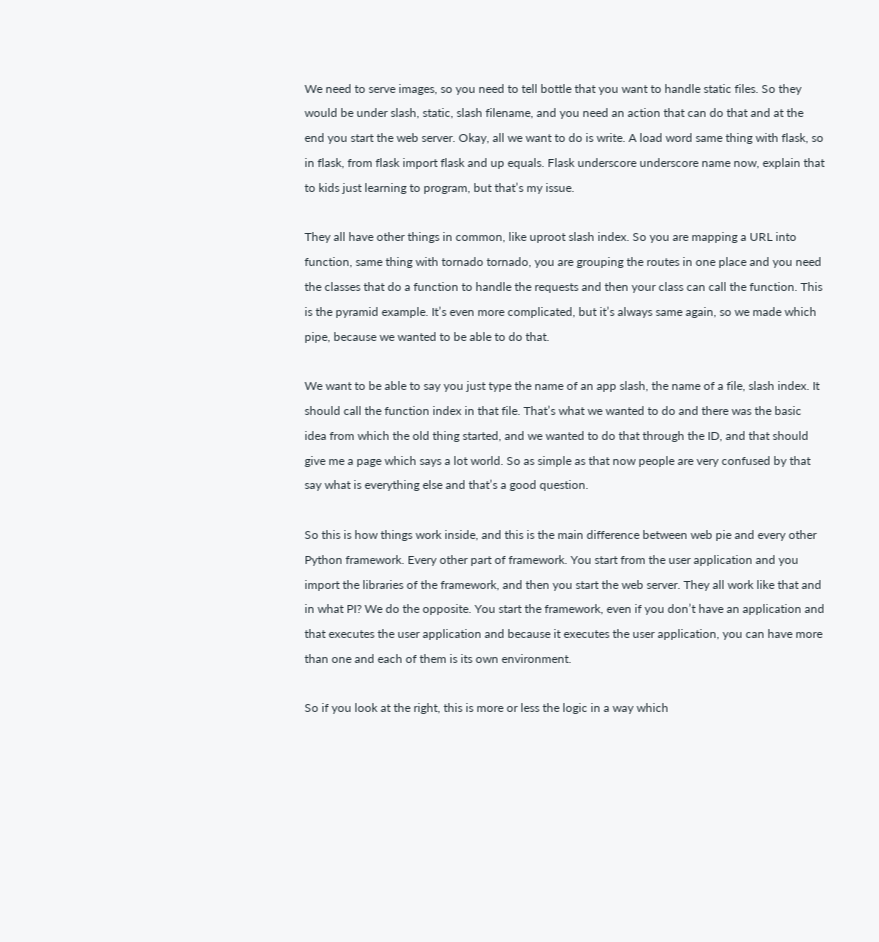We need to serve images, so you need to tell bottle that you want to handle static files. So they would be under slash, static, slash filename, and you need an action that can do that and at the end you start the web server. Okay, all we want to do is write. A load word same thing with flask, so in flask, from flask import flask and up equals. Flask underscore underscore name now, explain that to kids just learning to program, but that’s my issue.

They all have other things in common, like uproot slash index. So you are mapping a URL into function, same thing with tornado tornado, you are grouping the routes in one place and you need the classes that do a function to handle the requests and then your class can call the function. This is the pyramid example. It’s even more complicated, but it’s always same again, so we made which pipe, because we wanted to be able to do that.

We want to be able to say you just type the name of an app slash, the name of a file, slash index. It should call the function index in that file. That’s what we wanted to do and there was the basic idea from which the old thing started, and we wanted to do that through the ID, and that should give me a page which says a lot world. So as simple as that now people are very confused by that say what is everything else and that’s a good question.

So this is how things work inside, and this is the main difference between web pie and every other Python framework. Every other part of framework. You start from the user application and you import the libraries of the framework, and then you start the web server. They all work like that and in what PI? We do the opposite. You start the framework, even if you don’t have an application and that executes the user application and because it executes the user application, you can have more than one and each of them is its own environment.

So if you look at the right, this is more or less the logic in a way which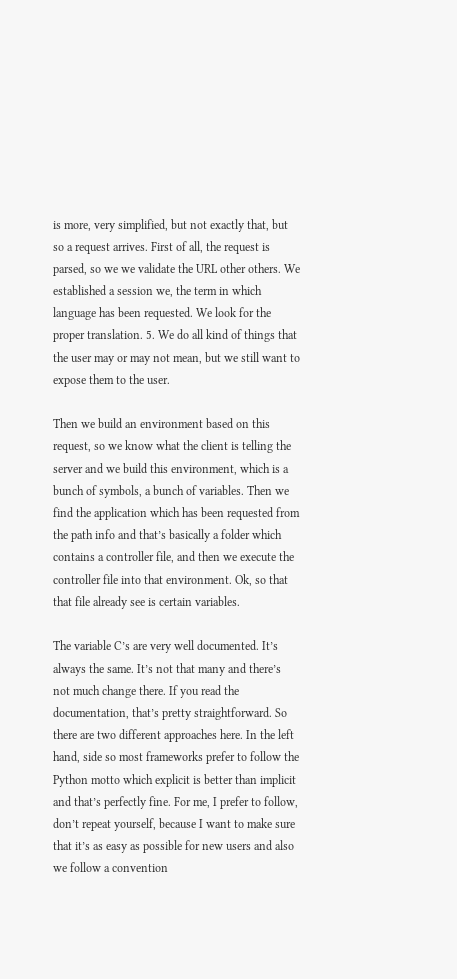is more, very simplified, but not exactly that, but so a request arrives. First of all, the request is parsed, so we we validate the URL other others. We established a session we, the term in which language has been requested. We look for the proper translation. 5. We do all kind of things that the user may or may not mean, but we still want to expose them to the user.

Then we build an environment based on this request, so we know what the client is telling the server and we build this environment, which is a bunch of symbols, a bunch of variables. Then we find the application which has been requested from the path info and that’s basically a folder which contains a controller file, and then we execute the controller file into that environment. Ok, so that that file already see is certain variables.

The variable C’s are very well documented. It’s always the same. It’s not that many and there’s not much change there. If you read the documentation, that’s pretty straightforward. So there are two different approaches here. In the left hand, side so most frameworks prefer to follow the Python motto which explicit is better than implicit and that’s perfectly fine. For me, I prefer to follow, don’t repeat yourself, because I want to make sure that it’s as easy as possible for new users and also we follow a convention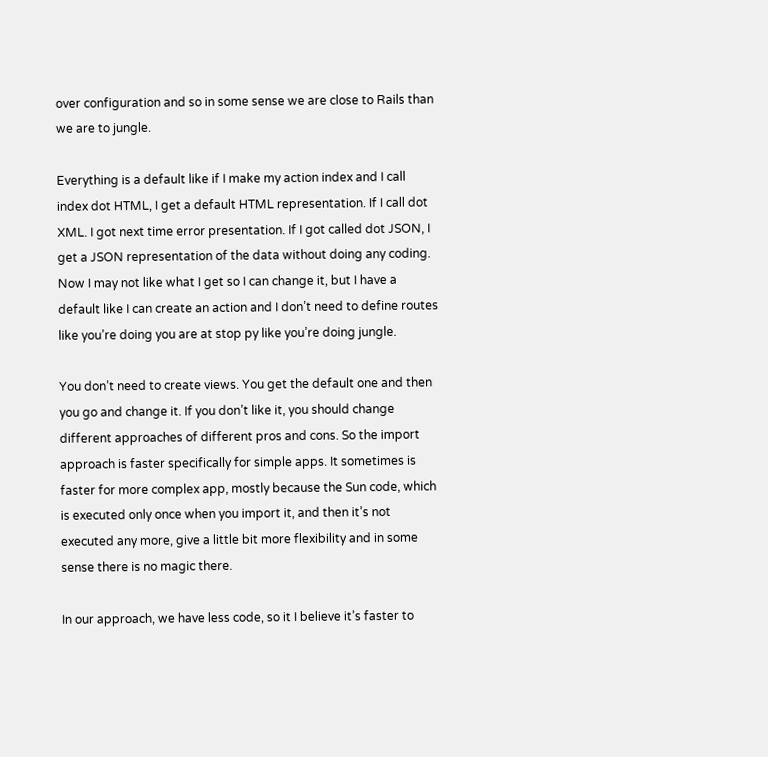over configuration and so in some sense we are close to Rails than we are to jungle.

Everything is a default like if I make my action index and I call index dot HTML, I get a default HTML representation. If I call dot XML. I got next time error presentation. If I got called dot JSON, I get a JSON representation of the data without doing any coding. Now I may not like what I get so I can change it, but I have a default like I can create an action and I don’t need to define routes like you’re doing you are at stop py like you’re doing jungle.

You don’t need to create views. You get the default one and then you go and change it. If you don’t like it, you should change different approaches of different pros and cons. So the import approach is faster specifically for simple apps. It sometimes is faster for more complex app, mostly because the Sun code, which is executed only once when you import it, and then it’s not executed any more, give a little bit more flexibility and in some sense there is no magic there.

In our approach, we have less code, so it I believe it’s faster to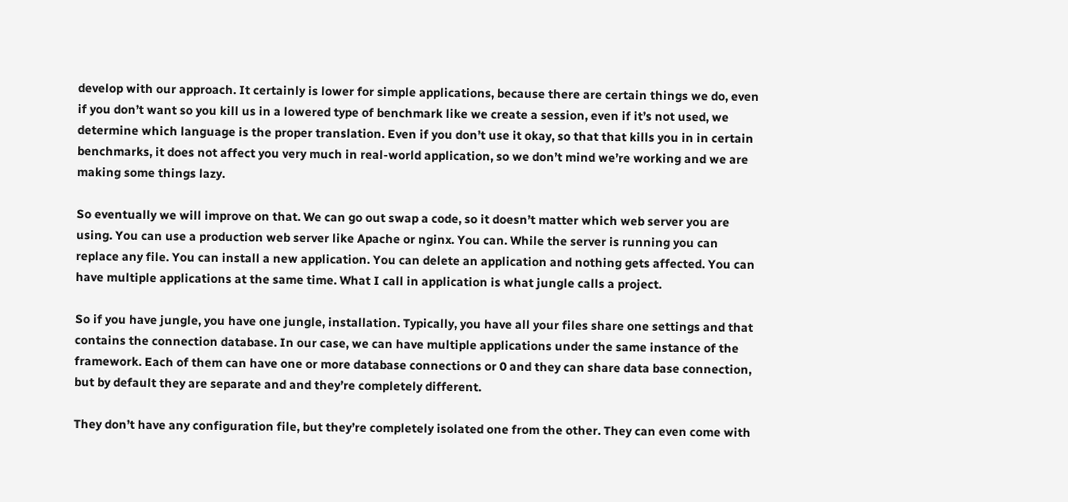develop with our approach. It certainly is lower for simple applications, because there are certain things we do, even if you don’t want so you kill us in a lowered type of benchmark like we create a session, even if it’s not used, we determine which language is the proper translation. Even if you don’t use it okay, so that that kills you in in certain benchmarks, it does not affect you very much in real-world application, so we don’t mind we’re working and we are making some things lazy.

So eventually we will improve on that. We can go out swap a code, so it doesn’t matter which web server you are using. You can use a production web server like Apache or nginx. You can. While the server is running you can replace any file. You can install a new application. You can delete an application and nothing gets affected. You can have multiple applications at the same time. What I call in application is what jungle calls a project.

So if you have jungle, you have one jungle, installation. Typically, you have all your files share one settings and that contains the connection database. In our case, we can have multiple applications under the same instance of the framework. Each of them can have one or more database connections or 0 and they can share data base connection, but by default they are separate and and they’re completely different.

They don’t have any configuration file, but they’re completely isolated one from the other. They can even come with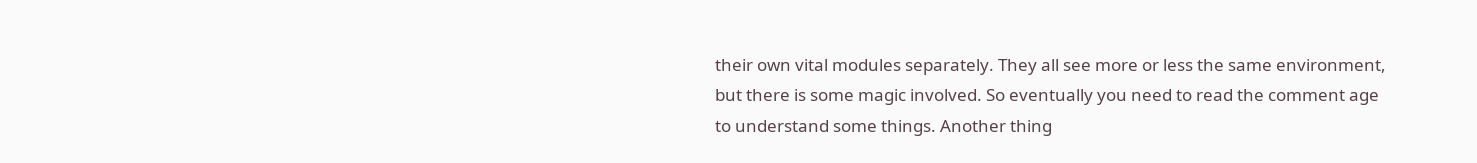their own vital modules separately. They all see more or less the same environment, but there is some magic involved. So eventually you need to read the comment age to understand some things. Another thing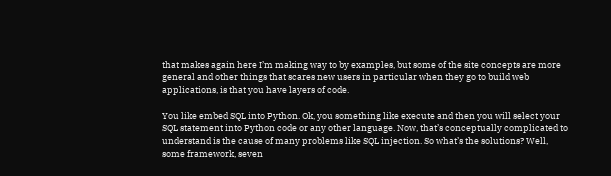that makes again here I’m making way to by examples, but some of the site concepts are more general and other things that scares new users in particular when they go to build web applications, is that you have layers of code.

You like embed SQL into Python. Ok, you something like execute and then you will select your SQL statement into Python code or any other language. Now, that’s conceptually complicated to understand is the cause of many problems like SQL injection. So what’s the solutions? Well, some framework, seven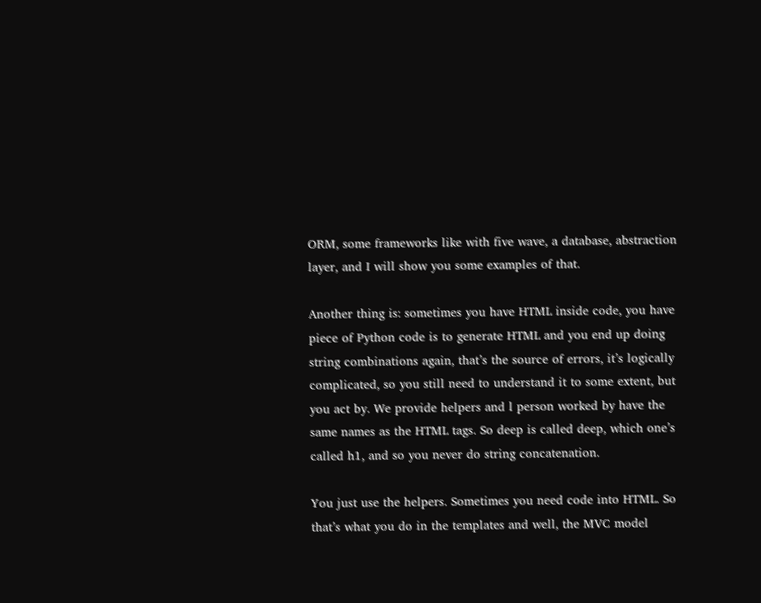ORM, some frameworks like with five wave, a database, abstraction layer, and I will show you some examples of that.

Another thing is: sometimes you have HTML inside code, you have piece of Python code is to generate HTML and you end up doing string combinations again, that’s the source of errors, it’s logically complicated, so you still need to understand it to some extent, but you act by. We provide helpers and l person worked by have the same names as the HTML tags. So deep is called deep, which one’s called h1, and so you never do string concatenation.

You just use the helpers. Sometimes you need code into HTML. So that’s what you do in the templates and well, the MVC model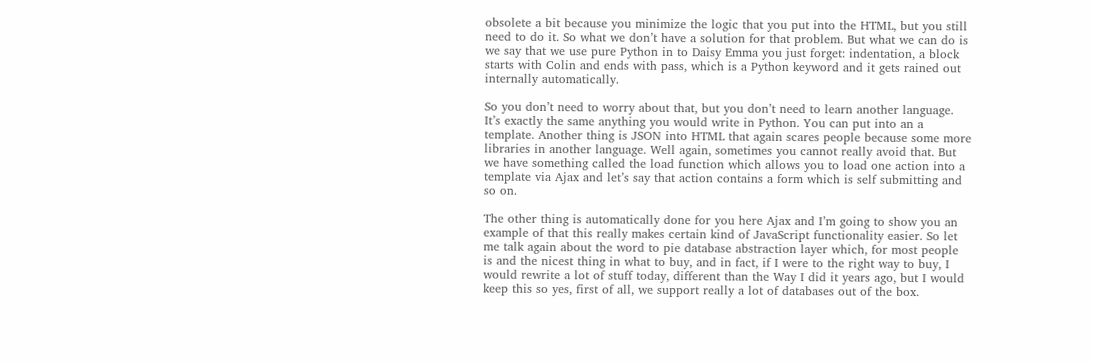obsolete a bit because you minimize the logic that you put into the HTML, but you still need to do it. So what we don’t have a solution for that problem. But what we can do is we say that we use pure Python in to Daisy Emma you just forget: indentation, a block starts with Colin and ends with pass, which is a Python keyword and it gets rained out internally automatically.

So you don’t need to worry about that, but you don’t need to learn another language. It’s exactly the same anything you would write in Python. You can put into an a template. Another thing is JSON into HTML that again scares people because some more libraries in another language. Well again, sometimes you cannot really avoid that. But we have something called the load function which allows you to load one action into a template via Ajax and let’s say that action contains a form which is self submitting and so on.

The other thing is automatically done for you here Ajax and I’m going to show you an example of that this really makes certain kind of JavaScript functionality easier. So let me talk again about the word to pie database abstraction layer which, for most people is and the nicest thing in what to buy, and in fact, if I were to the right way to buy, I would rewrite a lot of stuff today, different than the Way I did it years ago, but I would keep this so yes, first of all, we support really a lot of databases out of the box.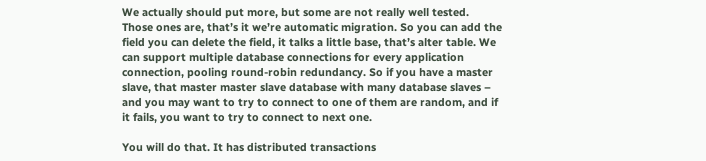We actually should put more, but some are not really well tested. Those ones are, that’s it we’re automatic migration. So you can add the field you can delete the field, it talks a little base, that’s alter table. We can support multiple database connections for every application connection, pooling round-robin redundancy. So if you have a master slave, that master master slave database with many database slaves – and you may want to try to connect to one of them are random, and if it fails, you want to try to connect to next one.

You will do that. It has distributed transactions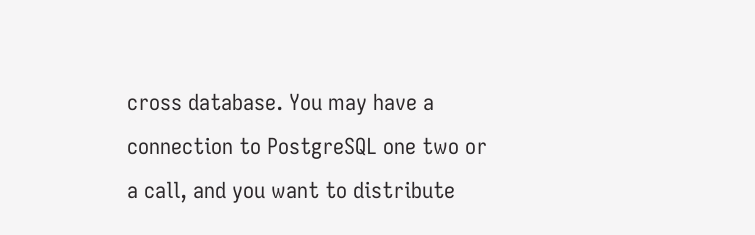cross database. You may have a connection to PostgreSQL one two or a call, and you want to distribute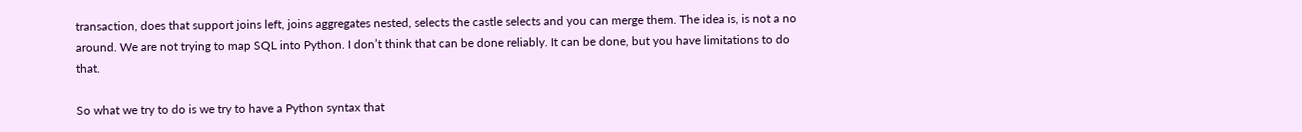transaction, does that support joins left, joins aggregates nested, selects the castle selects and you can merge them. The idea is, is not a no around. We are not trying to map SQL into Python. I don’t think that can be done reliably. It can be done, but you have limitations to do that.

So what we try to do is we try to have a Python syntax that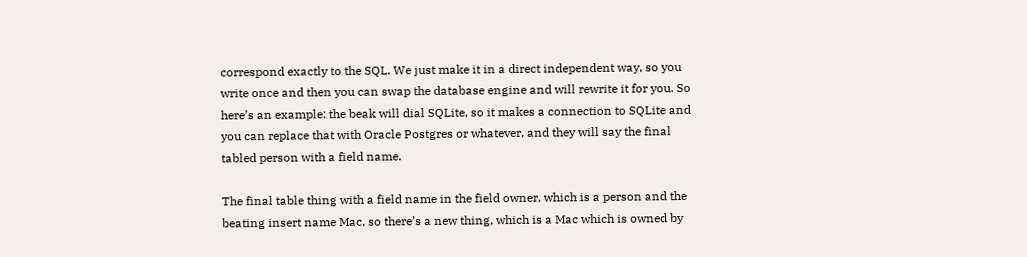correspond exactly to the SQL. We just make it in a direct independent way, so you write once and then you can swap the database engine and will rewrite it for you. So here’s an example: the beak will dial SQLite, so it makes a connection to SQLite and you can replace that with Oracle Postgres or whatever, and they will say the final tabled person with a field name.

The final table thing with a field name in the field owner, which is a person and the beating insert name Mac, so there’s a new thing, which is a Mac which is owned by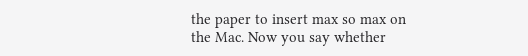the paper to insert max so max on the Mac. Now you say whether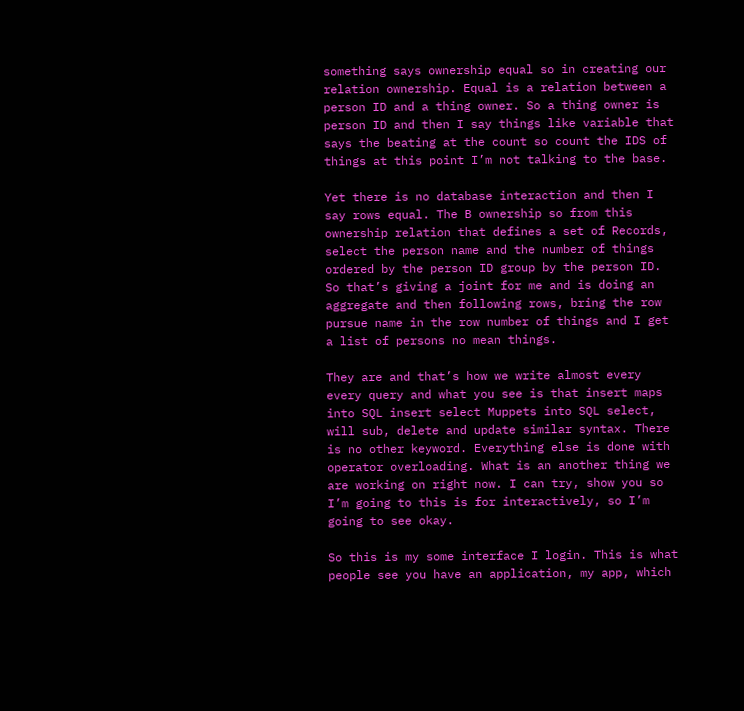something says ownership equal so in creating our relation ownership. Equal is a relation between a person ID and a thing owner. So a thing owner is person ID and then I say things like variable that says the beating at the count so count the IDS of things at this point I’m not talking to the base.

Yet there is no database interaction and then I say rows equal. The B ownership so from this ownership relation that defines a set of Records, select the person name and the number of things ordered by the person ID group by the person ID. So that’s giving a joint for me and is doing an aggregate and then following rows, bring the row pursue name in the row number of things and I get a list of persons no mean things.

They are and that’s how we write almost every every query and what you see is that insert maps into SQL insert select Muppets into SQL select, will sub, delete and update similar syntax. There is no other keyword. Everything else is done with operator overloading. What is an another thing we are working on right now. I can try, show you so I’m going to this is for interactively, so I’m going to see okay.

So this is my some interface I login. This is what people see you have an application, my app, which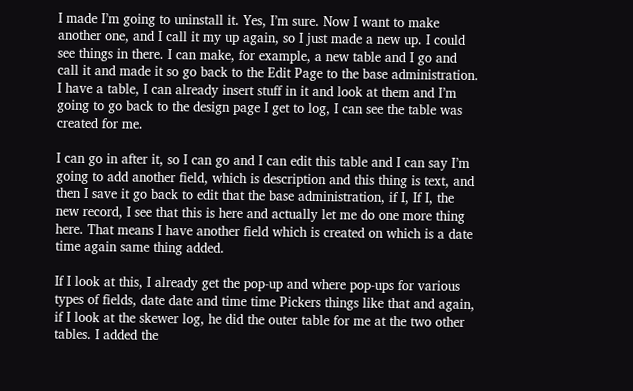I made I’m going to uninstall it. Yes, I’m sure. Now I want to make another one, and I call it my up again, so I just made a new up. I could see things in there. I can make, for example, a new table and I go and call it and made it so go back to the Edit Page to the base administration. I have a table, I can already insert stuff in it and look at them and I’m going to go back to the design page I get to log, I can see the table was created for me.

I can go in after it, so I can go and I can edit this table and I can say I’m going to add another field, which is description and this thing is text, and then I save it go back to edit that the base administration, if I, If I, the new record, I see that this is here and actually let me do one more thing here. That means I have another field which is created on which is a date time again same thing added.

If I look at this, I already get the pop-up and where pop-ups for various types of fields, date date and time time Pickers things like that and again, if I look at the skewer log, he did the outer table for me at the two other tables. I added the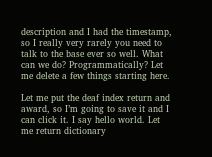description and I had the timestamp, so I really very rarely you need to talk to the base ever so well. What can we do? Programmatically? Let me delete a few things starting here.

Let me put the deaf index return and award, so I’m going to save it and I can click it. I say hello world. Let me return dictionary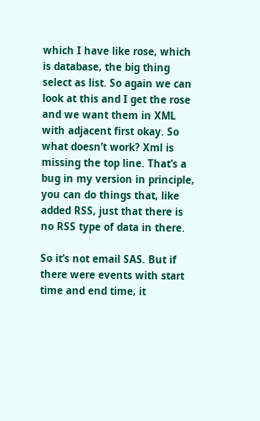which I have like rose, which is database, the big thing select as list. So again we can look at this and I get the rose and we want them in XML with adjacent first okay. So what doesn’t work? Xml is missing the top line. That’s a bug in my version in principle, you can do things that, like added RSS, just that there is no RSS type of data in there.

So it’s not email SAS. But if there were events with start time and end time, it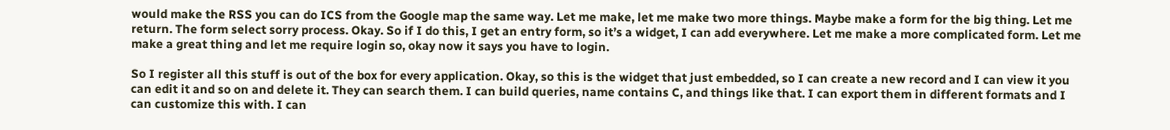would make the RSS you can do ICS from the Google map the same way. Let me make, let me make two more things. Maybe make a form for the big thing. Let me return. The form select sorry process. Okay. So if I do this, I get an entry form, so it’s a widget, I can add everywhere. Let me make a more complicated form. Let me make a great thing and let me require login so, okay now it says you have to login.

So I register all this stuff is out of the box for every application. Okay, so this is the widget that just embedded, so I can create a new record and I can view it you can edit it and so on and delete it. They can search them. I can build queries, name contains C, and things like that. I can export them in different formats and I can customize this with. I can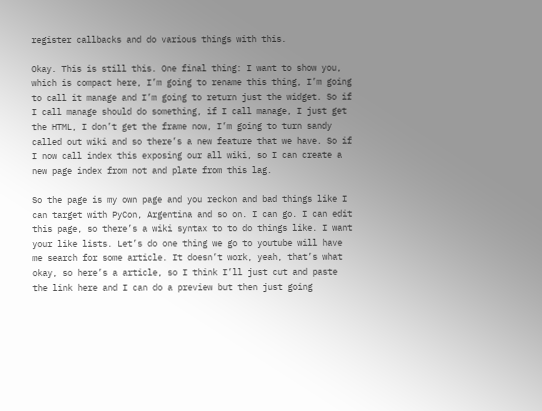register callbacks and do various things with this.

Okay. This is still this. One final thing: I want to show you, which is compact here, I’m going to rename this thing, I’m going to call it manage and I’m going to return just the widget. So if I call manage should do something, if I call manage, I just get the HTML, I don’t get the frame now, I’m going to turn sandy called out wiki and so there’s a new feature that we have. So if I now call index this exposing our all wiki, so I can create a new page index from not and plate from this lag.

So the page is my own page and you reckon and bad things like I can target with PyCon, Argentina and so on. I can go. I can edit this page, so there’s a wiki syntax to to do things like. I want your like lists. Let’s do one thing we go to youtube will have me search for some article. It doesn’t work, yeah, that’s what okay, so here’s a article, so I think I’ll just cut and paste the link here and I can do a preview but then just going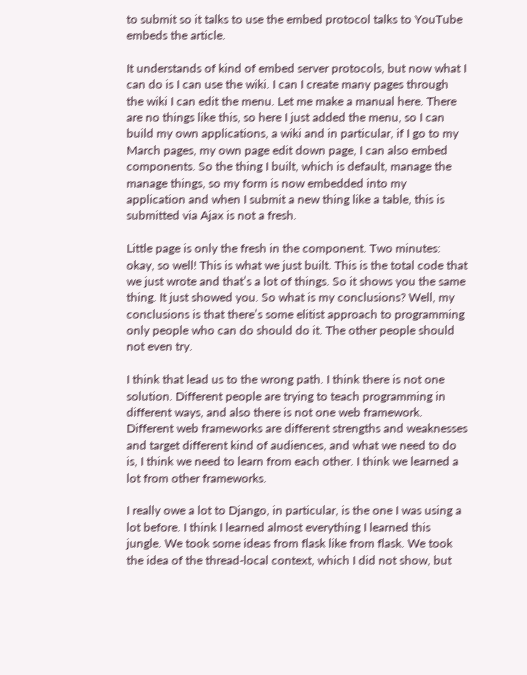to submit so it talks to use the embed protocol talks to YouTube embeds the article.

It understands of kind of embed server protocols, but now what I can do is I can use the wiki. I can I create many pages through the wiki I can edit the menu. Let me make a manual here. There are no things like this, so here I just added the menu, so I can build my own applications, a wiki and in particular, if I go to my March pages, my own page edit down page, I can also embed components. So the thing I built, which is default, manage the manage things, so my form is now embedded into my application and when I submit a new thing like a table, this is submitted via Ajax is not a fresh.

Little page is only the fresh in the component. Two minutes: okay, so well! This is what we just built. This is the total code that we just wrote and that’s a lot of things. So it shows you the same thing. It just showed you. So what is my conclusions? Well, my conclusions is that there’s some elitist approach to programming only people who can do should do it. The other people should not even try.

I think that lead us to the wrong path. I think there is not one solution. Different people are trying to teach programming in different ways, and also there is not one web framework. Different web frameworks are different strengths and weaknesses and target different kind of audiences, and what we need to do is, I think we need to learn from each other. I think we learned a lot from other frameworks.

I really owe a lot to Django, in particular, is the one I was using a lot before. I think I learned almost everything I learned this jungle. We took some ideas from flask like from flask. We took the idea of the thread-local context, which I did not show, but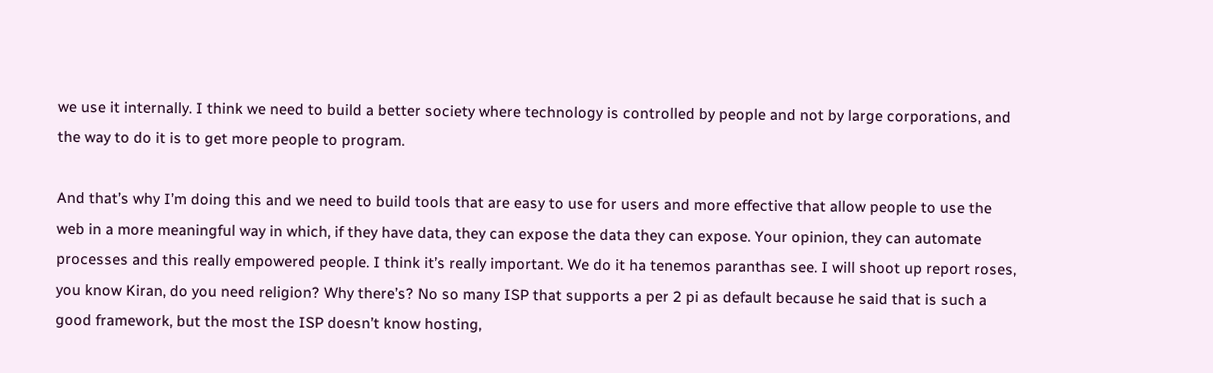we use it internally. I think we need to build a better society where technology is controlled by people and not by large corporations, and the way to do it is to get more people to program.

And that’s why I’m doing this and we need to build tools that are easy to use for users and more effective that allow people to use the web in a more meaningful way in which, if they have data, they can expose the data they can expose. Your opinion, they can automate processes and this really empowered people. I think it’s really important. We do it ha tenemos paranthas see. I will shoot up report roses, you know Kiran, do you need religion? Why there’s? No so many ISP that supports a per 2 pi as default because he said that is such a good framework, but the most the ISP doesn’t know hosting,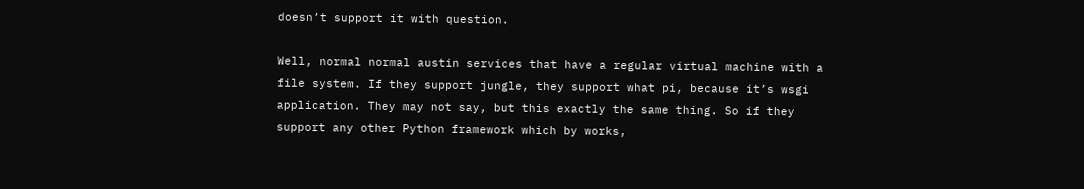doesn’t support it with question.

Well, normal normal austin services that have a regular virtual machine with a file system. If they support jungle, they support what pi, because it’s wsgi application. They may not say, but this exactly the same thing. So if they support any other Python framework which by works,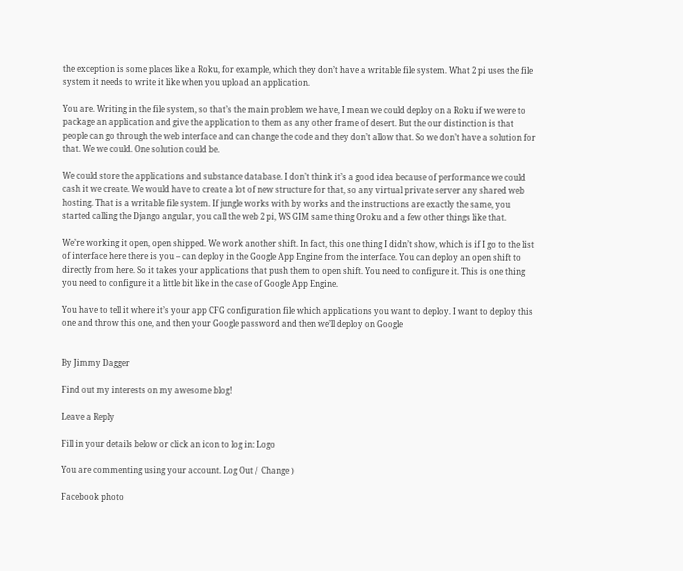the exception is some places like a Roku, for example, which they don’t have a writable file system. What 2 pi uses the file system it needs to write it like when you upload an application.

You are. Writing in the file system, so that’s the main problem we have, I mean we could deploy on a Roku if we were to package an application and give the application to them as any other frame of desert. But the our distinction is that people can go through the web interface and can change the code and they don’t allow that. So we don’t have a solution for that. We we could. One solution could be.

We could store the applications and substance database. I don’t think it’s a good idea because of performance we could cash it we create. We would have to create a lot of new structure for that, so any virtual private server any shared web hosting. That is a writable file system. If jungle works with by works and the instructions are exactly the same, you started calling the Django angular, you call the web 2 pi, WS GIM same thing Oroku and a few other things like that.

We’re working it open, open shipped. We work another shift. In fact, this one thing I didn’t show, which is if I go to the list of interface here there is you – can deploy in the Google App Engine from the interface. You can deploy an open shift to directly from here. So it takes your applications that push them to open shift. You need to configure it. This is one thing you need to configure it a little bit like in the case of Google App Engine.

You have to tell it where it’s your app CFG configuration file which applications you want to deploy. I want to deploy this one and throw this one, and then your Google password and then we’ll deploy on Google


By Jimmy Dagger

Find out my interests on my awesome blog!

Leave a Reply

Fill in your details below or click an icon to log in: Logo

You are commenting using your account. Log Out /  Change )

Facebook photo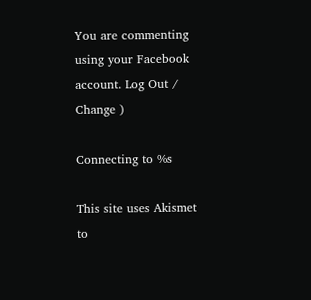You are commenting using your Facebook account. Log Out /  Change )

Connecting to %s

This site uses Akismet to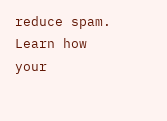reduce spam. Learn how your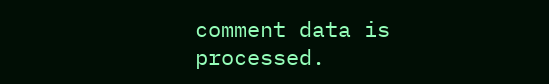comment data is processed.